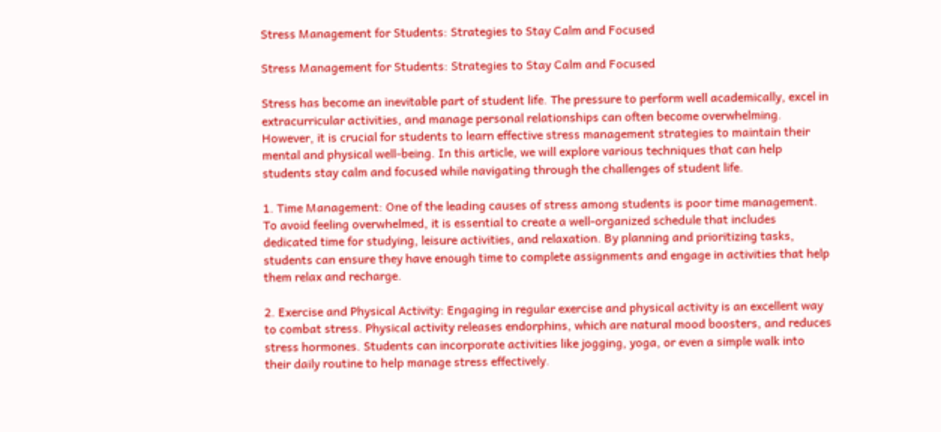Stress Management for Students: Strategies to Stay Calm and Focused

Stress Management for Students: Strategies to Stay Calm and Focused

Stress has become an inevitable part of student life. The pressure to perform well academically, excel in extracurricular activities, and manage personal relationships can often become overwhelming. However, it is crucial for students to learn effective stress management strategies to maintain their mental and physical well-being. In this article, we will explore various techniques that can help students stay calm and focused while navigating through the challenges of student life.

1. Time Management: One of the leading causes of stress among students is poor time management. To avoid feeling overwhelmed, it is essential to create a well-organized schedule that includes dedicated time for studying, leisure activities, and relaxation. By planning and prioritizing tasks, students can ensure they have enough time to complete assignments and engage in activities that help them relax and recharge.

2. Exercise and Physical Activity: Engaging in regular exercise and physical activity is an excellent way to combat stress. Physical activity releases endorphins, which are natural mood boosters, and reduces stress hormones. Students can incorporate activities like jogging, yoga, or even a simple walk into their daily routine to help manage stress effectively.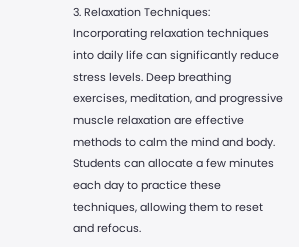3. Relaxation Techniques: Incorporating relaxation techniques into daily life can significantly reduce stress levels. Deep breathing exercises, meditation, and progressive muscle relaxation are effective methods to calm the mind and body. Students can allocate a few minutes each day to practice these techniques, allowing them to reset and refocus.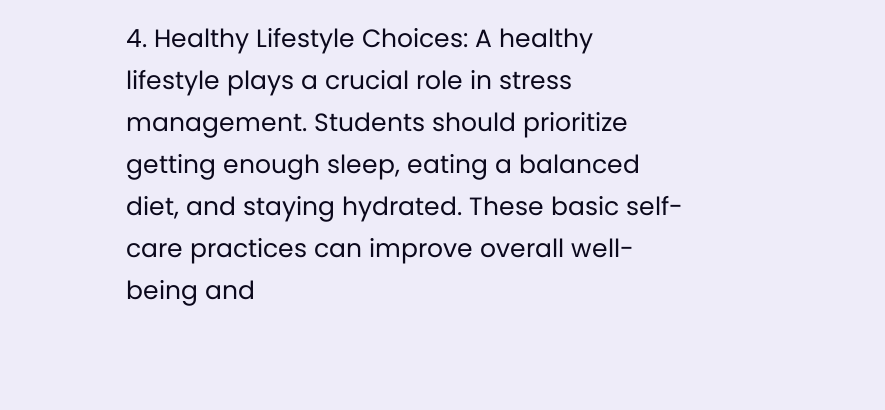4. Healthy Lifestyle Choices: A healthy lifestyle plays a crucial role in stress management. Students should prioritize getting enough sleep, eating a balanced diet, and staying hydrated. These basic self-care practices can improve overall well-being and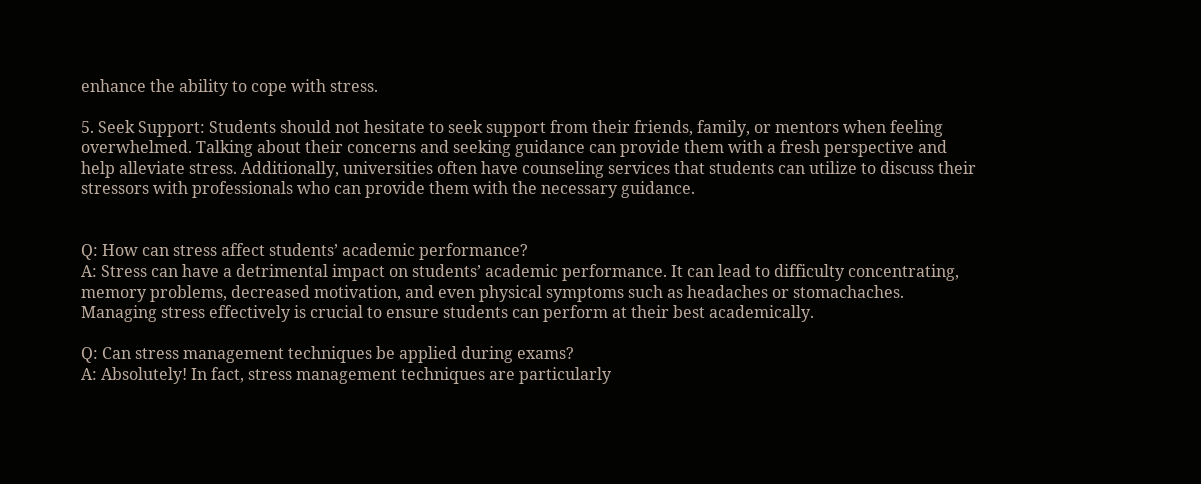enhance the ability to cope with stress.

5. Seek Support: Students should not hesitate to seek support from their friends, family, or mentors when feeling overwhelmed. Talking about their concerns and seeking guidance can provide them with a fresh perspective and help alleviate stress. Additionally, universities often have counseling services that students can utilize to discuss their stressors with professionals who can provide them with the necessary guidance.


Q: How can stress affect students’ academic performance?
A: Stress can have a detrimental impact on students’ academic performance. It can lead to difficulty concentrating, memory problems, decreased motivation, and even physical symptoms such as headaches or stomachaches. Managing stress effectively is crucial to ensure students can perform at their best academically.

Q: Can stress management techniques be applied during exams?
A: Absolutely! In fact, stress management techniques are particularly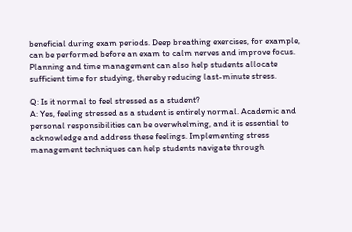beneficial during exam periods. Deep breathing exercises, for example, can be performed before an exam to calm nerves and improve focus. Planning and time management can also help students allocate sufficient time for studying, thereby reducing last-minute stress.

Q: Is it normal to feel stressed as a student?
A: Yes, feeling stressed as a student is entirely normal. Academic and personal responsibilities can be overwhelming, and it is essential to acknowledge and address these feelings. Implementing stress management techniques can help students navigate through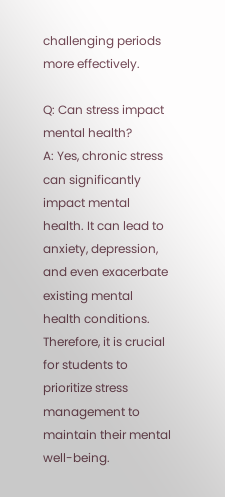challenging periods more effectively.

Q: Can stress impact mental health?
A: Yes, chronic stress can significantly impact mental health. It can lead to anxiety, depression, and even exacerbate existing mental health conditions. Therefore, it is crucial for students to prioritize stress management to maintain their mental well-being.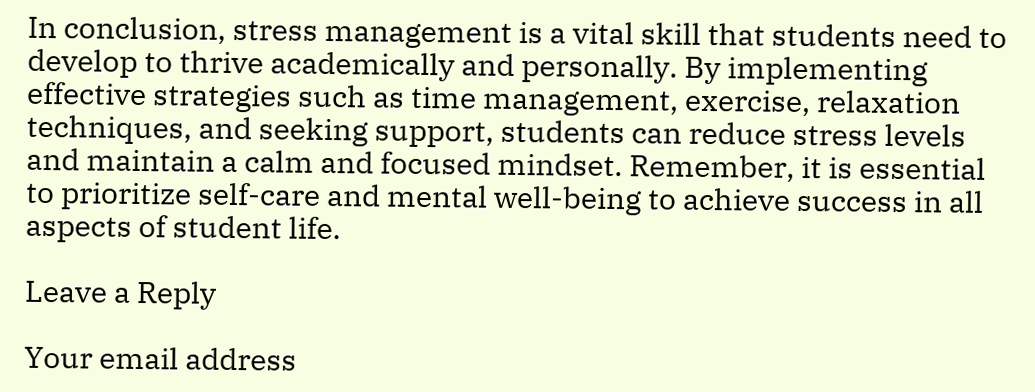In conclusion, stress management is a vital skill that students need to develop to thrive academically and personally. By implementing effective strategies such as time management, exercise, relaxation techniques, and seeking support, students can reduce stress levels and maintain a calm and focused mindset. Remember, it is essential to prioritize self-care and mental well-being to achieve success in all aspects of student life.

Leave a Reply

Your email address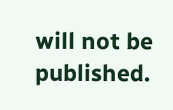will not be published.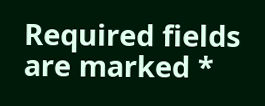Required fields are marked *